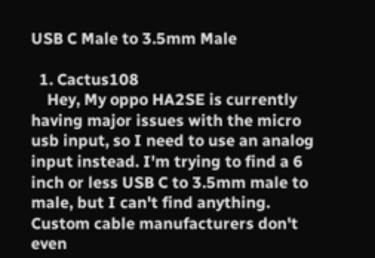USB C Male to 3.5mm Male

  1. Cactus108
    Hey, My oppo HA2SE is currently having major issues with the micro usb input, so I need to use an analog input instead. I'm trying to find a 6 inch or less USB C to 3.5mm male to male, but I can't find anything. Custom cable manufacturers don't even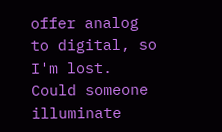offer analog to digital, so I'm lost. Could someone illuminate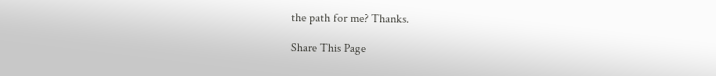the path for me? Thanks.

Share This Page